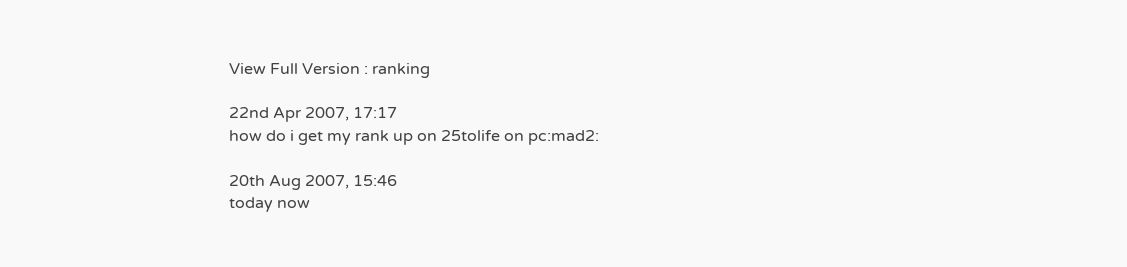View Full Version : ranking

22nd Apr 2007, 17:17
how do i get my rank up on 25tolife on pc:mad2:

20th Aug 2007, 15:46
today now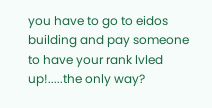you have to go to eidos building and pay someone to have your rank lvled up!.....the only way?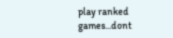play ranked games...dont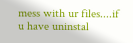mess with ur files....if u have uninstal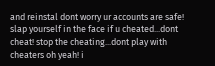and reinstal dont worry ur accounts are safe! slap yourself in the face if u cheated...dont cheat! stop the cheating...dont play with cheaters oh yeah! i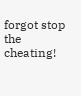forgot stop the cheating!